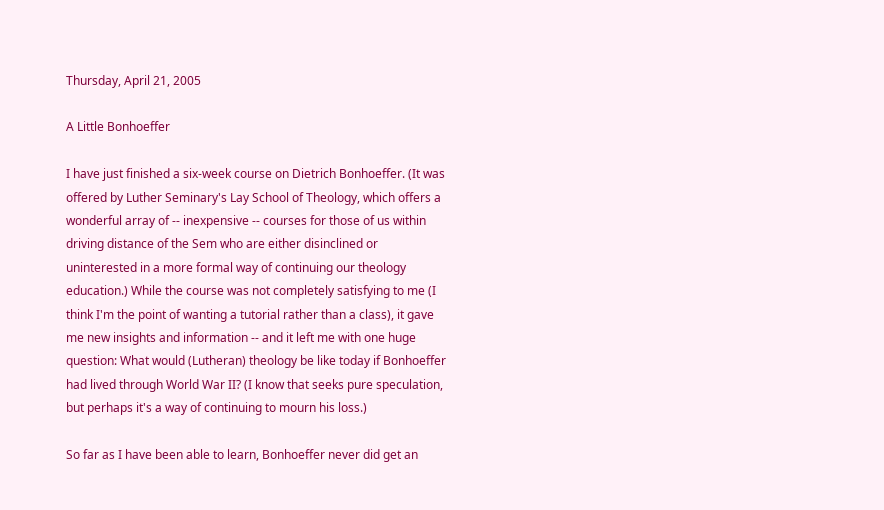Thursday, April 21, 2005

A Little Bonhoeffer

I have just finished a six-week course on Dietrich Bonhoeffer. (It was offered by Luther Seminary's Lay School of Theology, which offers a wonderful array of -- inexpensive -- courses for those of us within driving distance of the Sem who are either disinclined or uninterested in a more formal way of continuing our theology education.) While the course was not completely satisfying to me (I think I'm the point of wanting a tutorial rather than a class), it gave me new insights and information -- and it left me with one huge question: What would (Lutheran) theology be like today if Bonhoeffer had lived through World War II? (I know that seeks pure speculation, but perhaps it's a way of continuing to mourn his loss.)

So far as I have been able to learn, Bonhoeffer never did get an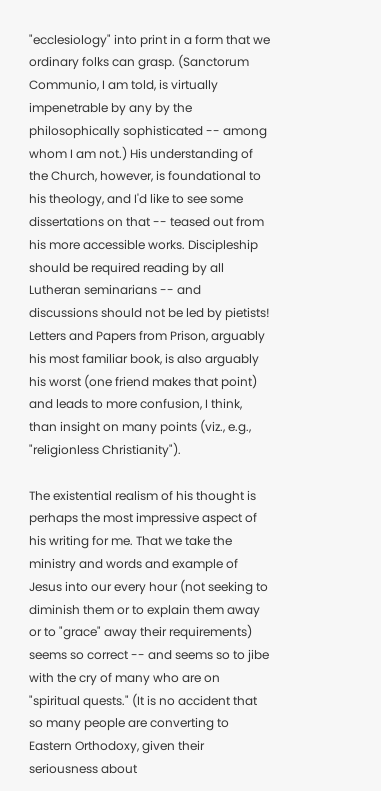"ecclesiology" into print in a form that we ordinary folks can grasp. (Sanctorum Communio, I am told, is virtually impenetrable by any by the philosophically sophisticated -- among whom I am not.) His understanding of the Church, however, is foundational to his theology, and I'd like to see some dissertations on that -- teased out from his more accessible works. Discipleship should be required reading by all Lutheran seminarians -- and discussions should not be led by pietists! Letters and Papers from Prison, arguably his most familiar book, is also arguably his worst (one friend makes that point) and leads to more confusion, I think, than insight on many points (viz., e.g., "religionless Christianity").

The existential realism of his thought is perhaps the most impressive aspect of his writing for me. That we take the ministry and words and example of Jesus into our every hour (not seeking to diminish them or to explain them away or to "grace" away their requirements) seems so correct -- and seems so to jibe with the cry of many who are on "spiritual quests." (It is no accident that so many people are converting to Eastern Orthodoxy, given their seriousness about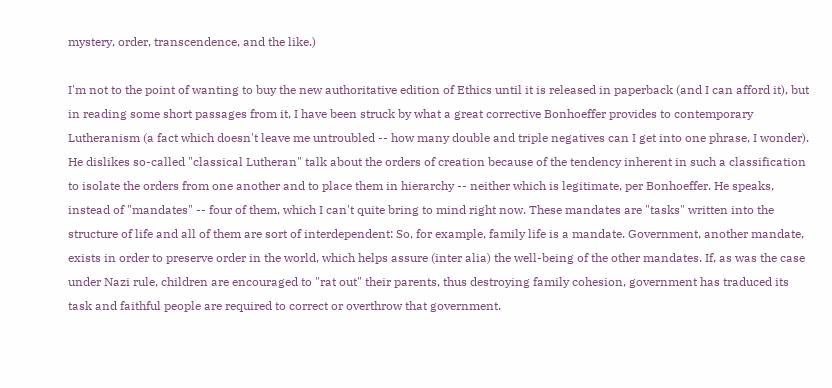mystery, order, transcendence, and the like.)

I'm not to the point of wanting to buy the new authoritative edition of Ethics until it is released in paperback (and I can afford it), but in reading some short passages from it, I have been struck by what a great corrective Bonhoeffer provides to contemporary Lutheranism (a fact which doesn't leave me untroubled -- how many double and triple negatives can I get into one phrase, I wonder). He dislikes so-called "classical Lutheran" talk about the orders of creation because of the tendency inherent in such a classification to isolate the orders from one another and to place them in hierarchy -- neither which is legitimate, per Bonhoeffer. He speaks, instead of "mandates" -- four of them, which I can't quite bring to mind right now. These mandates are "tasks" written into the structure of life and all of them are sort of interdependent: So, for example, family life is a mandate. Government, another mandate, exists in order to preserve order in the world, which helps assure (inter alia) the well-being of the other mandates. If, as was the case under Nazi rule, children are encouraged to "rat out" their parents, thus destroying family cohesion, government has traduced its task and faithful people are required to correct or overthrow that government.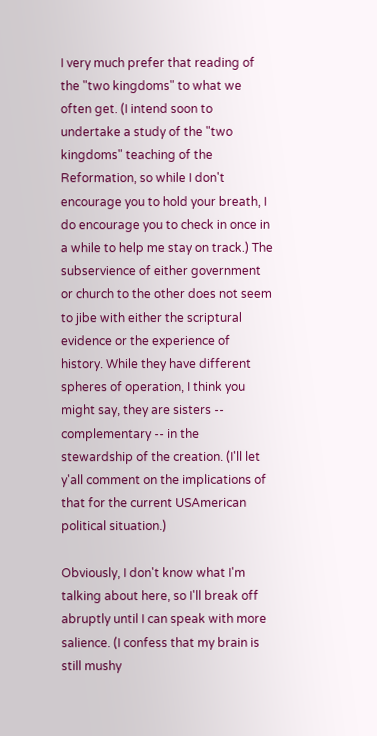I very much prefer that reading of the "two kingdoms" to what we often get. (I intend soon to undertake a study of the "two kingdoms" teaching of the Reformation, so while I don't encourage you to hold your breath, I do encourage you to check in once in a while to help me stay on track.) The subservience of either government or church to the other does not seem to jibe with either the scriptural evidence or the experience of history. While they have different spheres of operation, I think you might say, they are sisters -- complementary -- in the stewardship of the creation. (I'll let y'all comment on the implications of that for the current USAmerican political situation.)

Obviously, I don't know what I'm talking about here, so I'll break off abruptly until I can speak with more salience. (I confess that my brain is still mushy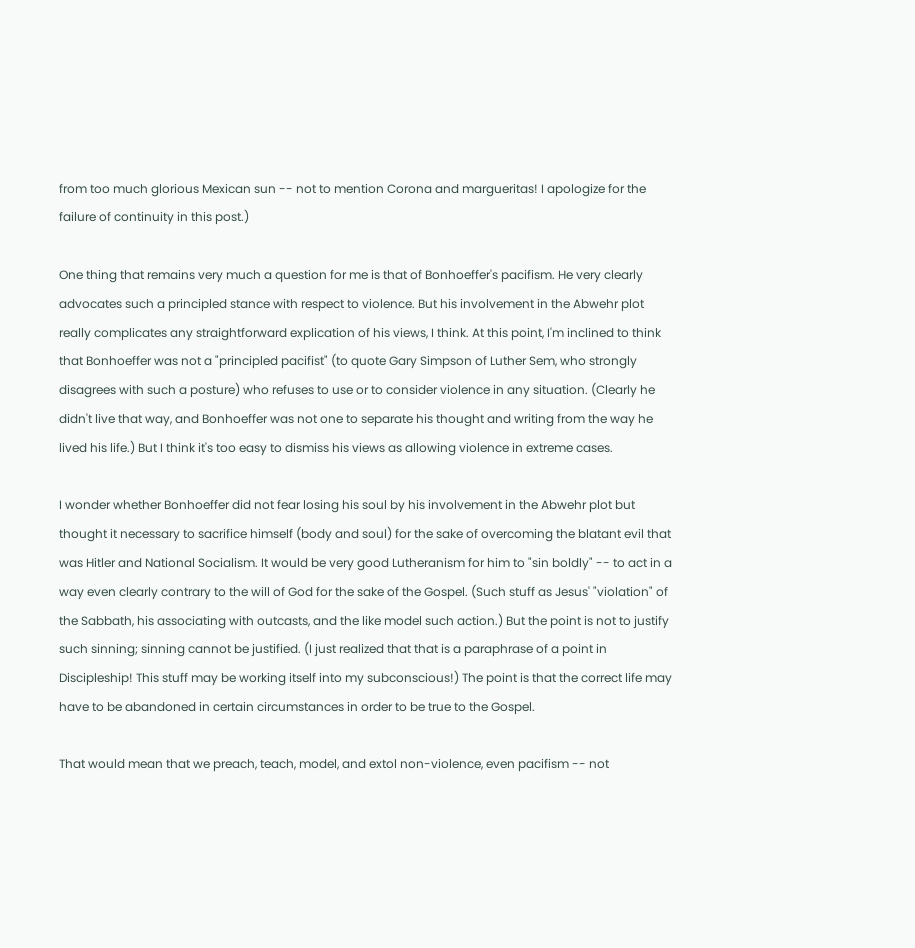from too much glorious Mexican sun -- not to mention Corona and margueritas! I apologize for the failure of continuity in this post.)

One thing that remains very much a question for me is that of Bonhoeffer's pacifism. He very clearly advocates such a principled stance with respect to violence. But his involvement in the Abwehr plot really complicates any straightforward explication of his views, I think. At this point, I'm inclined to think that Bonhoeffer was not a "principled pacifist" (to quote Gary Simpson of Luther Sem, who strongly disagrees with such a posture) who refuses to use or to consider violence in any situation. (Clearly he didn't live that way, and Bonhoeffer was not one to separate his thought and writing from the way he lived his life.) But I think it's too easy to dismiss his views as allowing violence in extreme cases.

I wonder whether Bonhoeffer did not fear losing his soul by his involvement in the Abwehr plot but thought it necessary to sacrifice himself (body and soul) for the sake of overcoming the blatant evil that was Hitler and National Socialism. It would be very good Lutheranism for him to "sin boldly" -- to act in a way even clearly contrary to the will of God for the sake of the Gospel. (Such stuff as Jesus' "violation" of the Sabbath, his associating with outcasts, and the like model such action.) But the point is not to justify such sinning; sinning cannot be justified. (I just realized that that is a paraphrase of a point in Discipleship! This stuff may be working itself into my subconscious!) The point is that the correct life may have to be abandoned in certain circumstances in order to be true to the Gospel.

That would mean that we preach, teach, model, and extol non-violence, even pacifism -- not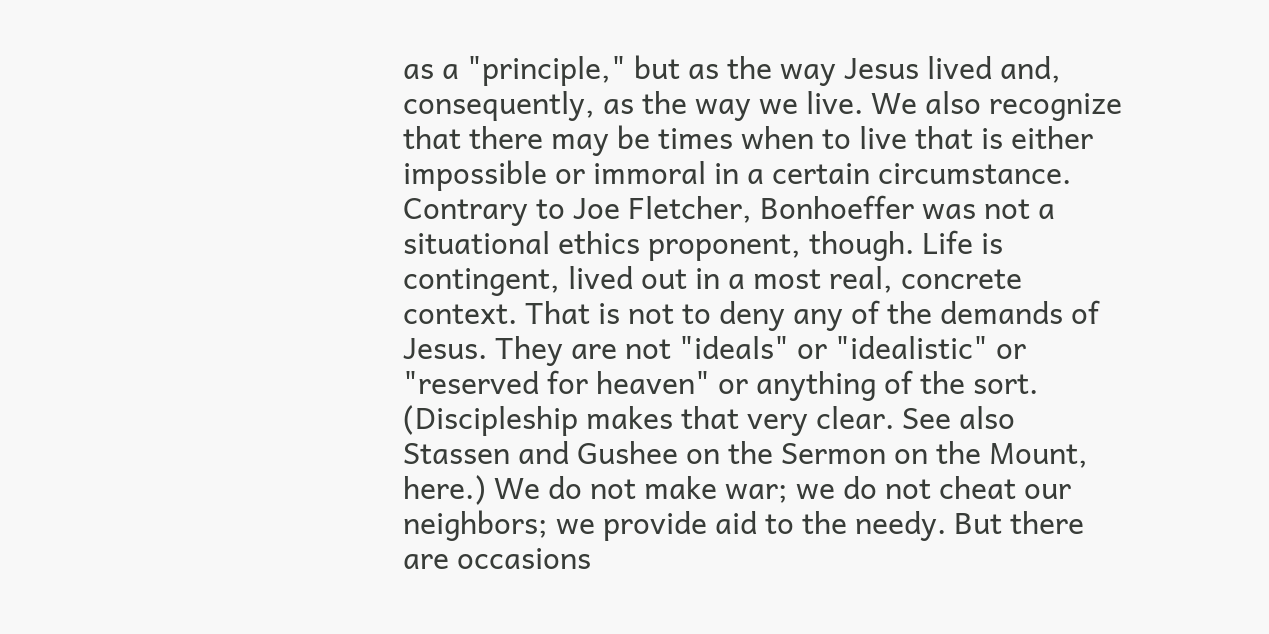as a "principle," but as the way Jesus lived and, consequently, as the way we live. We also recognize that there may be times when to live that is either impossible or immoral in a certain circumstance. Contrary to Joe Fletcher, Bonhoeffer was not a situational ethics proponent, though. Life is contingent, lived out in a most real, concrete context. That is not to deny any of the demands of Jesus. They are not "ideals" or "idealistic" or "reserved for heaven" or anything of the sort. (Discipleship makes that very clear. See also Stassen and Gushee on the Sermon on the Mount, here.) We do not make war; we do not cheat our neighbors; we provide aid to the needy. But there are occasions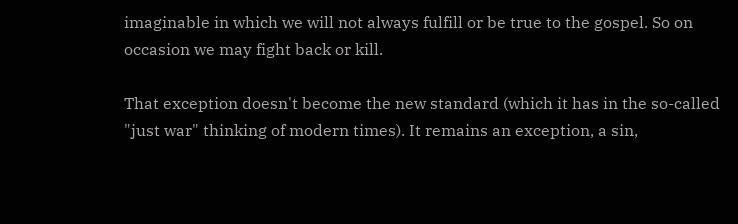imaginable in which we will not always fulfill or be true to the gospel. So on occasion we may fight back or kill.

That exception doesn't become the new standard (which it has in the so-called "just war" thinking of modern times). It remains an exception, a sin,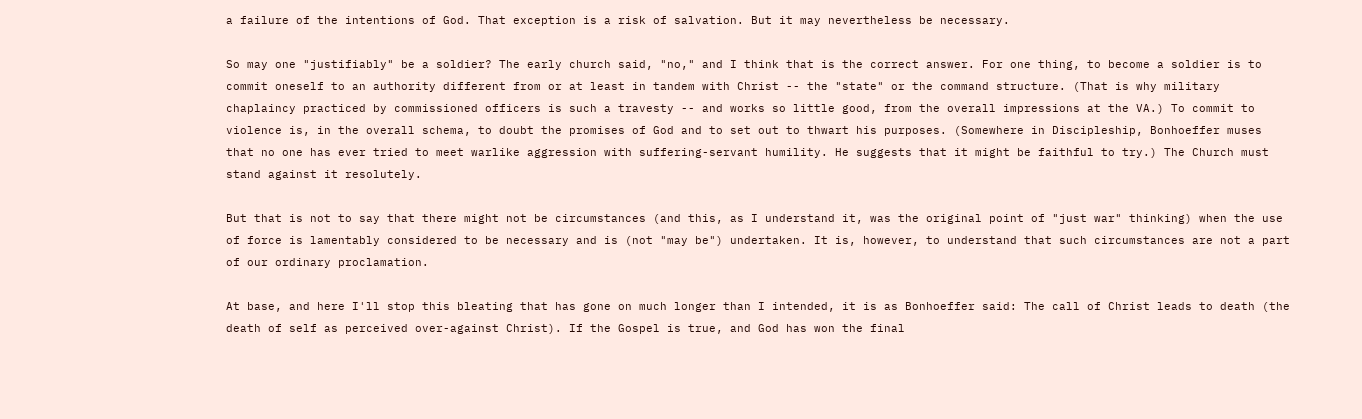a failure of the intentions of God. That exception is a risk of salvation. But it may nevertheless be necessary.

So may one "justifiably" be a soldier? The early church said, "no," and I think that is the correct answer. For one thing, to become a soldier is to commit oneself to an authority different from or at least in tandem with Christ -- the "state" or the command structure. (That is why military chaplaincy practiced by commissioned officers is such a travesty -- and works so little good, from the overall impressions at the VA.) To commit to violence is, in the overall schema, to doubt the promises of God and to set out to thwart his purposes. (Somewhere in Discipleship, Bonhoeffer muses that no one has ever tried to meet warlike aggression with suffering-servant humility. He suggests that it might be faithful to try.) The Church must stand against it resolutely.

But that is not to say that there might not be circumstances (and this, as I understand it, was the original point of "just war" thinking) when the use of force is lamentably considered to be necessary and is (not "may be") undertaken. It is, however, to understand that such circumstances are not a part of our ordinary proclamation.

At base, and here I'll stop this bleating that has gone on much longer than I intended, it is as Bonhoeffer said: The call of Christ leads to death (the death of self as perceived over-against Christ). If the Gospel is true, and God has won the final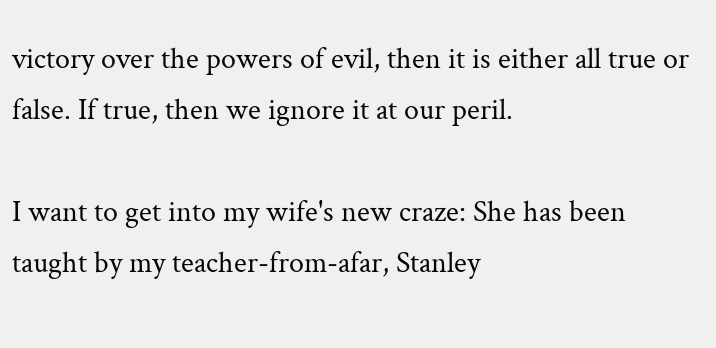victory over the powers of evil, then it is either all true or false. If true, then we ignore it at our peril.

I want to get into my wife's new craze: She has been taught by my teacher-from-afar, Stanley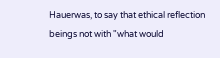Hauerwas, to say that ethical reflection beings not with "what would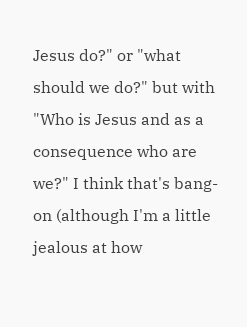Jesus do?" or "what should we do?" but with "Who is Jesus and as a consequence who are we?" I think that's bang-on (although I'm a little jealous at how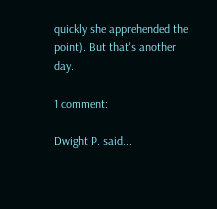quickly she apprehended the point). But that's another day.

1 comment:

Dwight P. said...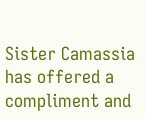Sister Camassia has offered a compliment and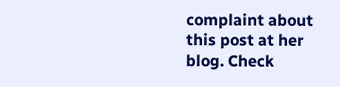complaint about this post at her blog. Check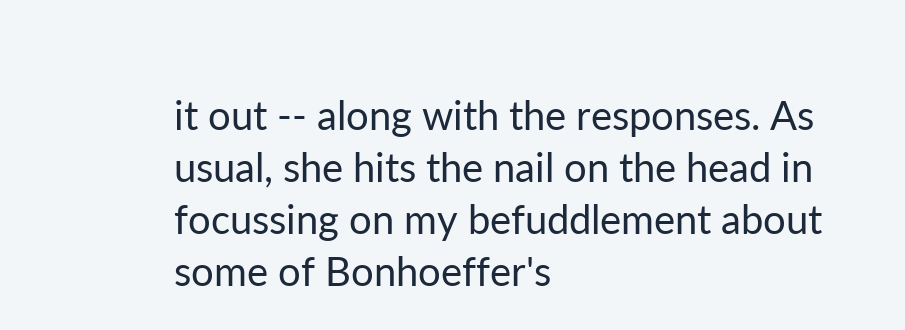it out -- along with the responses. As usual, she hits the nail on the head in focussing on my befuddlement about some of Bonhoeffer's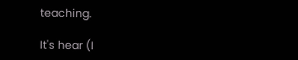teaching.

It's hear (I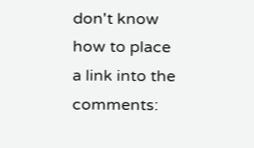don't know how to place a link into the comments: